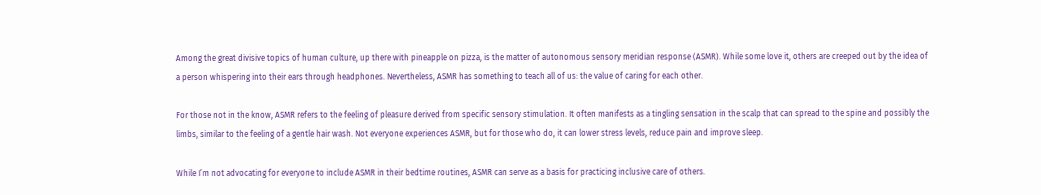Among the great divisive topics of human culture, up there with pineapple on pizza, is the matter of autonomous sensory meridian response (ASMR). While some love it, others are creeped out by the idea of a person whispering into their ears through headphones. Nevertheless, ASMR has something to teach all of us: the value of caring for each other.

For those not in the know, ASMR refers to the feeling of pleasure derived from specific sensory stimulation. It often manifests as a tingling sensation in the scalp that can spread to the spine and possibly the limbs, similar to the feeling of a gentle hair wash. Not everyone experiences ASMR, but for those who do, it can lower stress levels, reduce pain and improve sleep.

While I’m not advocating for everyone to include ASMR in their bedtime routines, ASMR can serve as a basis for practicing inclusive care of others.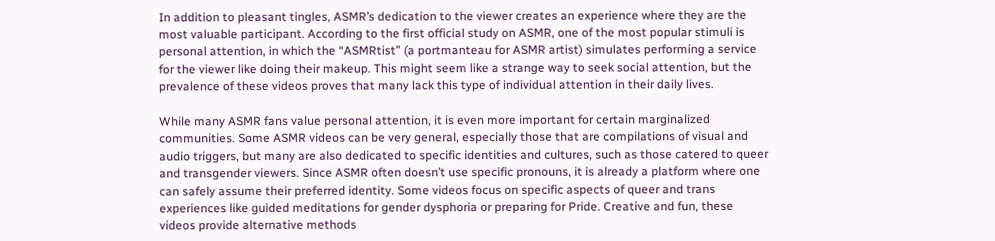In addition to pleasant tingles, ASMR’s dedication to the viewer creates an experience where they are the most valuable participant. According to the first official study on ASMR, one of the most popular stimuli is personal attention, in which the “ASMRtist” (a portmanteau for ASMR artist) simulates performing a service for the viewer like doing their makeup. This might seem like a strange way to seek social attention, but the prevalence of these videos proves that many lack this type of individual attention in their daily lives.

While many ASMR fans value personal attention, it is even more important for certain marginalized communities. Some ASMR videos can be very general, especially those that are compilations of visual and audio triggers, but many are also dedicated to specific identities and cultures, such as those catered to queer and transgender viewers. Since ASMR often doesn’t use specific pronouns, it is already a platform where one can safely assume their preferred identity. Some videos focus on specific aspects of queer and trans experiences like guided meditations for gender dysphoria or preparing for Pride. Creative and fun, these videos provide alternative methods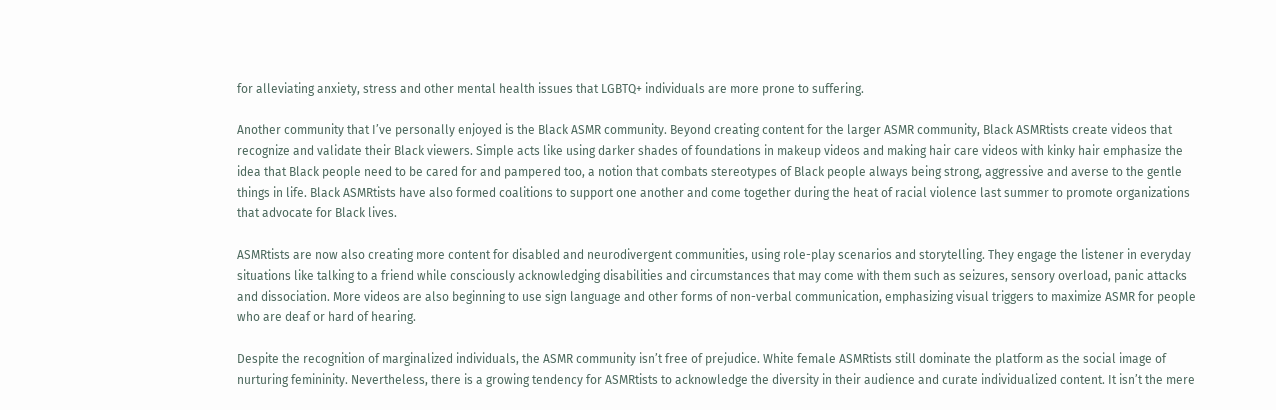for alleviating anxiety, stress and other mental health issues that LGBTQ+ individuals are more prone to suffering.

Another community that I’ve personally enjoyed is the Black ASMR community. Beyond creating content for the larger ASMR community, Black ASMRtists create videos that recognize and validate their Black viewers. Simple acts like using darker shades of foundations in makeup videos and making hair care videos with kinky hair emphasize the idea that Black people need to be cared for and pampered too, a notion that combats stereotypes of Black people always being strong, aggressive and averse to the gentle things in life. Black ASMRtists have also formed coalitions to support one another and come together during the heat of racial violence last summer to promote organizations that advocate for Black lives.

ASMRtists are now also creating more content for disabled and neurodivergent communities, using role-play scenarios and storytelling. They engage the listener in everyday situations like talking to a friend while consciously acknowledging disabilities and circumstances that may come with them such as seizures, sensory overload, panic attacks and dissociation. More videos are also beginning to use sign language and other forms of non-verbal communication, emphasizing visual triggers to maximize ASMR for people who are deaf or hard of hearing.

Despite the recognition of marginalized individuals, the ASMR community isn’t free of prejudice. White female ASMRtists still dominate the platform as the social image of nurturing femininity. Nevertheless, there is a growing tendency for ASMRtists to acknowledge the diversity in their audience and curate individualized content. It isn’t the mere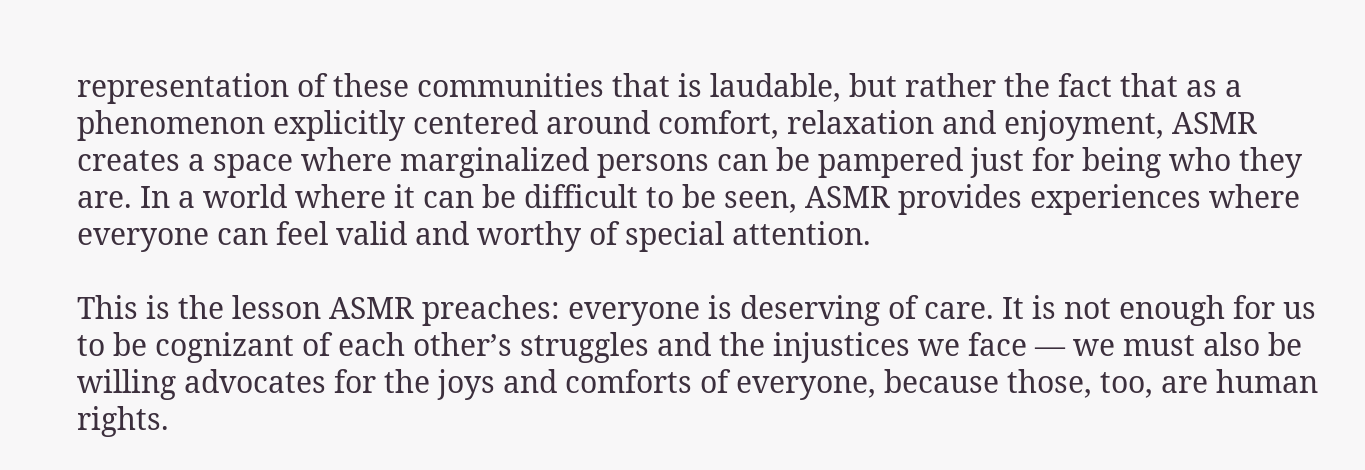representation of these communities that is laudable, but rather the fact that as a phenomenon explicitly centered around comfort, relaxation and enjoyment, ASMR creates a space where marginalized persons can be pampered just for being who they are. In a world where it can be difficult to be seen, ASMR provides experiences where everyone can feel valid and worthy of special attention.

This is the lesson ASMR preaches: everyone is deserving of care. It is not enough for us to be cognizant of each other’s struggles and the injustices we face — we must also be willing advocates for the joys and comforts of everyone, because those, too, are human rights.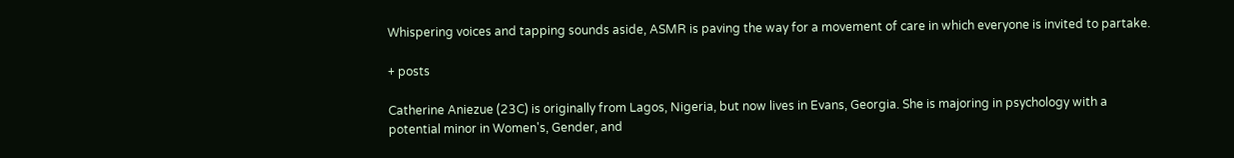Whispering voices and tapping sounds aside, ASMR is paving the way for a movement of care in which everyone is invited to partake.

+ posts

Catherine Aniezue (23C) is originally from Lagos, Nigeria, but now lives in Evans, Georgia. She is majoring in psychology with a potential minor in Women's, Gender, and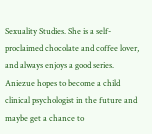Sexuality Studies. She is a self-proclaimed chocolate and coffee lover, and always enjoys a good series. Aniezue hopes to become a child clinical psychologist in the future and maybe get a chance to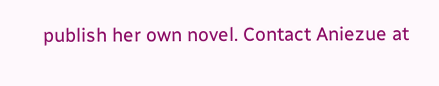publish her own novel. Contact Aniezue at